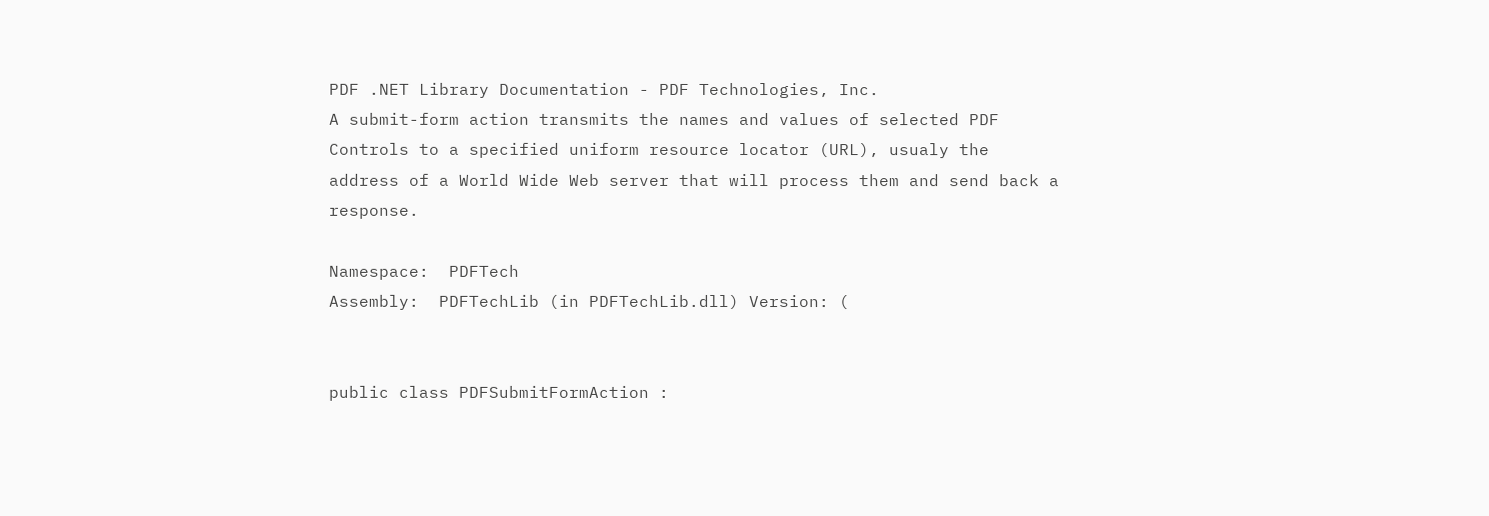PDF .NET Library Documentation - PDF Technologies, Inc.
A submit-form action transmits the names and values of selected PDF Controls to a specified uniform resource locator (URL), usualy the address of a World Wide Web server that will process them and send back a response.

Namespace:  PDFTech
Assembly:  PDFTechLib (in PDFTechLib.dll) Version: (


public class PDFSubmitFormAction :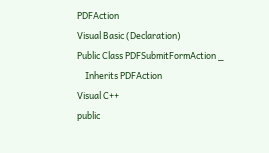PDFAction
Visual Basic (Declaration)
Public Class PDFSubmitFormAction _
    Inherits PDFAction
Visual C++
public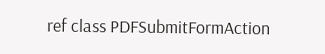ref class PDFSubmitFormAction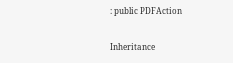: public PDFAction

Inheritance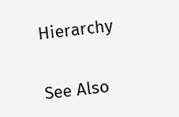Hierarchy


See Also